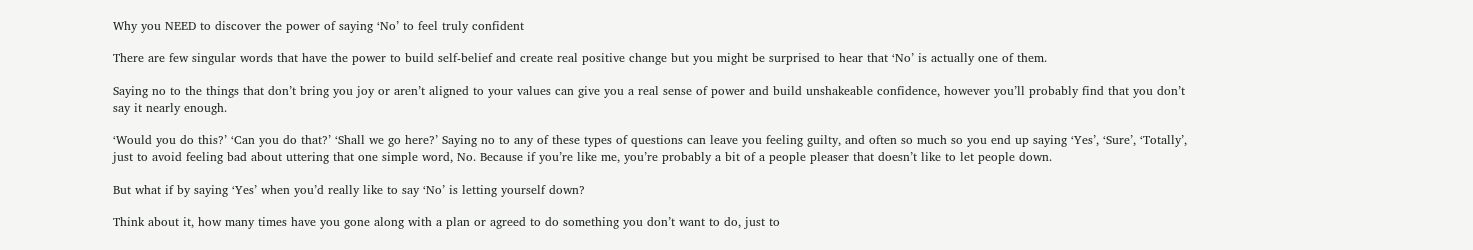Why you NEED to discover the power of saying ‘No’ to feel truly confident

There are few singular words that have the power to build self-belief and create real positive change but you might be surprised to hear that ‘No’ is actually one of them.

Saying no to the things that don’t bring you joy or aren’t aligned to your values can give you a real sense of power and build unshakeable confidence, however you’ll probably find that you don’t say it nearly enough.

‘Would you do this?’ ‘Can you do that?’ ‘Shall we go here?’ Saying no to any of these types of questions can leave you feeling guilty, and often so much so you end up saying ‘Yes’, ‘Sure’, ‘Totally’, just to avoid feeling bad about uttering that one simple word, No. Because if you’re like me, you’re probably a bit of a people pleaser that doesn’t like to let people down.

But what if by saying ‘Yes’ when you’d really like to say ‘No’ is letting yourself down?

Think about it, how many times have you gone along with a plan or agreed to do something you don’t want to do, just to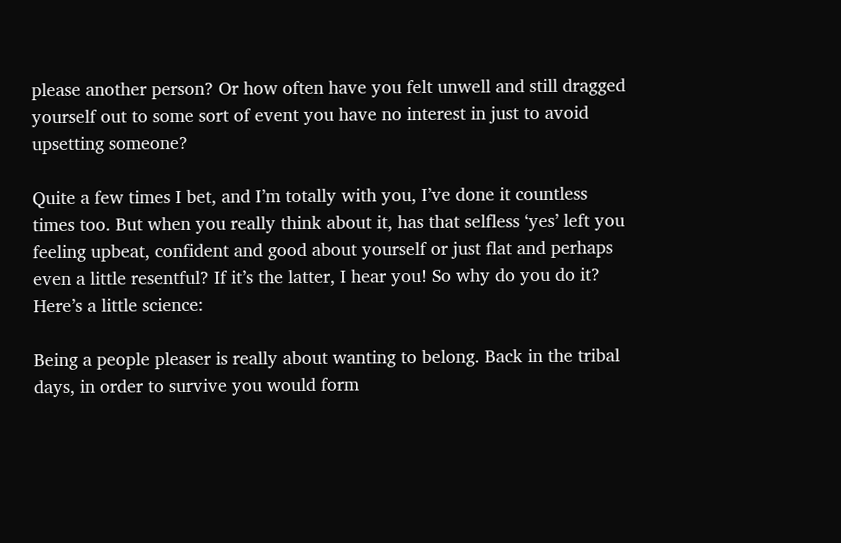please another person? Or how often have you felt unwell and still dragged yourself out to some sort of event you have no interest in just to avoid upsetting someone?

Quite a few times I bet, and I’m totally with you, I’ve done it countless times too. But when you really think about it, has that selfless ‘yes’ left you feeling upbeat, confident and good about yourself or just flat and perhaps even a little resentful? If it’s the latter, I hear you! So why do you do it? Here’s a little science:

Being a people pleaser is really about wanting to belong. Back in the tribal days, in order to survive you would form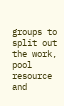groups to split out the work, pool resource and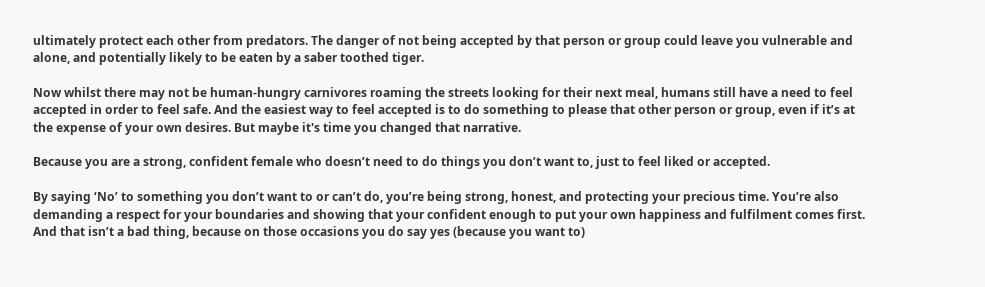ultimately protect each other from predators. The danger of not being accepted by that person or group could leave you vulnerable and alone, and potentially likely to be eaten by a saber toothed tiger.

Now whilst there may not be human-hungry carnivores roaming the streets looking for their next meal, humans still have a need to feel accepted in order to feel safe. And the easiest way to feel accepted is to do something to please that other person or group, even if it’s at the expense of your own desires. But maybe it's time you changed that narrative.

Because you are a strong, confident female who doesn’t need to do things you don’t want to, just to feel liked or accepted.

By saying ‘No’ to something you don’t want to or can’t do, you’re being strong, honest, and protecting your precious time. You’re also demanding a respect for your boundaries and showing that your confident enough to put your own happiness and fulfilment comes first. And that isn’t a bad thing, because on those occasions you do say yes (because you want to)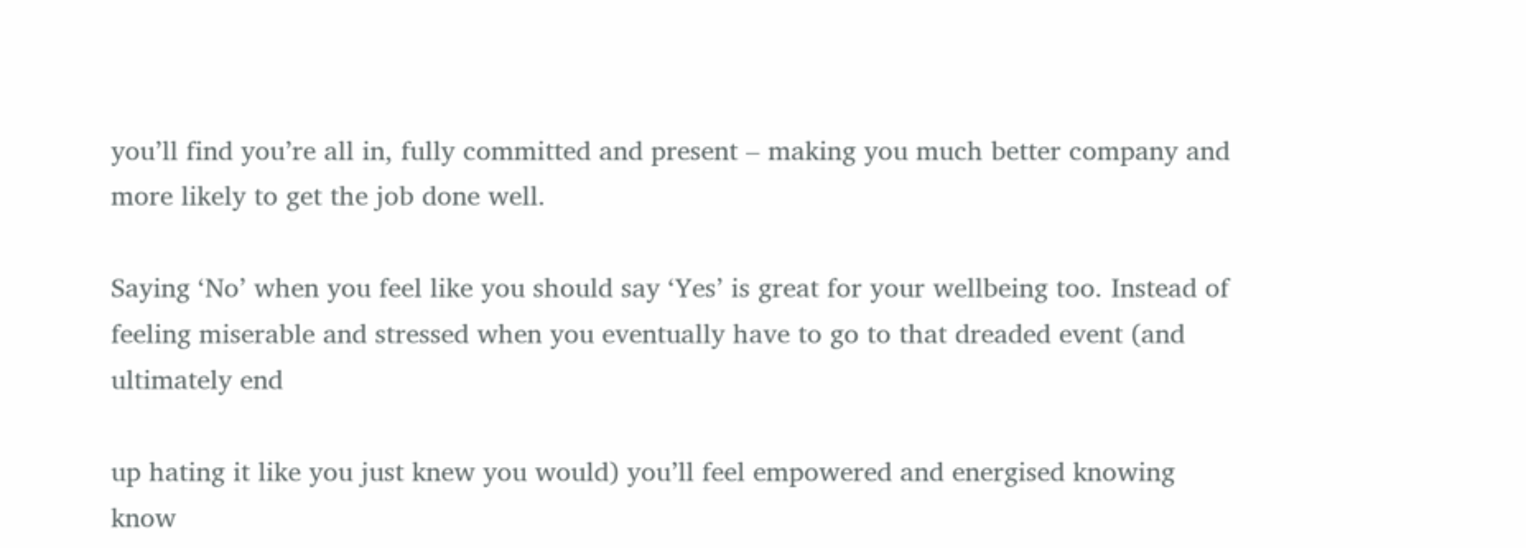you’ll find you’re all in, fully committed and present – making you much better company and more likely to get the job done well.

Saying ‘No’ when you feel like you should say ‘Yes’ is great for your wellbeing too. Instead of feeling miserable and stressed when you eventually have to go to that dreaded event (and ultimately end

up hating it like you just knew you would) you’ll feel empowered and energised knowing know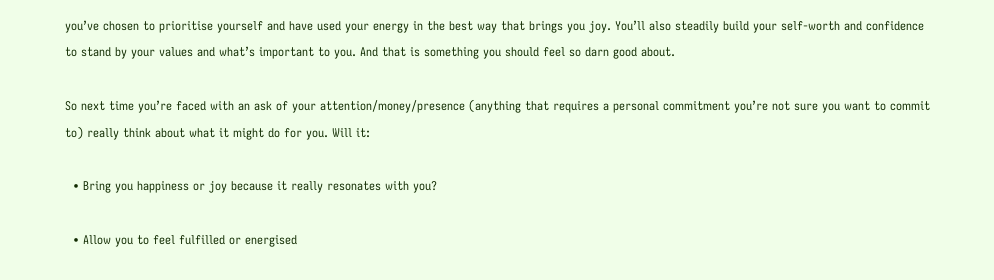you’ve chosen to prioritise yourself and have used your energy in the best way that brings you joy. You’ll also steadily build your self-worth and confidence to stand by your values and what’s important to you. And that is something you should feel so darn good about.

So next time you’re faced with an ask of your attention/money/presence (anything that requires a personal commitment you’re not sure you want to commit to) really think about what it might do for you. Will it:

  • Bring you happiness or joy because it really resonates with you?

  • Allow you to feel fulfilled or energised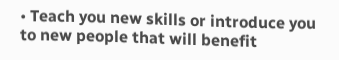• Teach you new skills or introduce you to new people that will benefit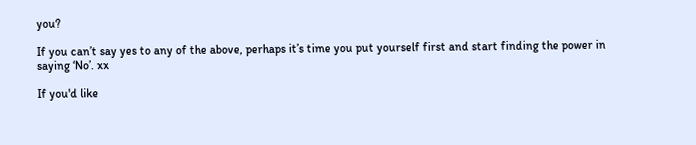you?

If you can’t say yes to any of the above, perhaps it’s time you put yourself first and start finding the power in saying ‘No’. xx

If you'd like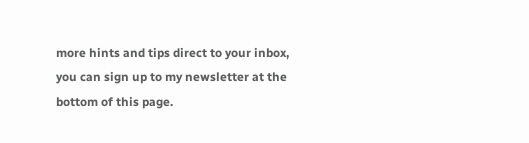more hints and tips direct to your inbox, you can sign up to my newsletter at the bottom of this page.